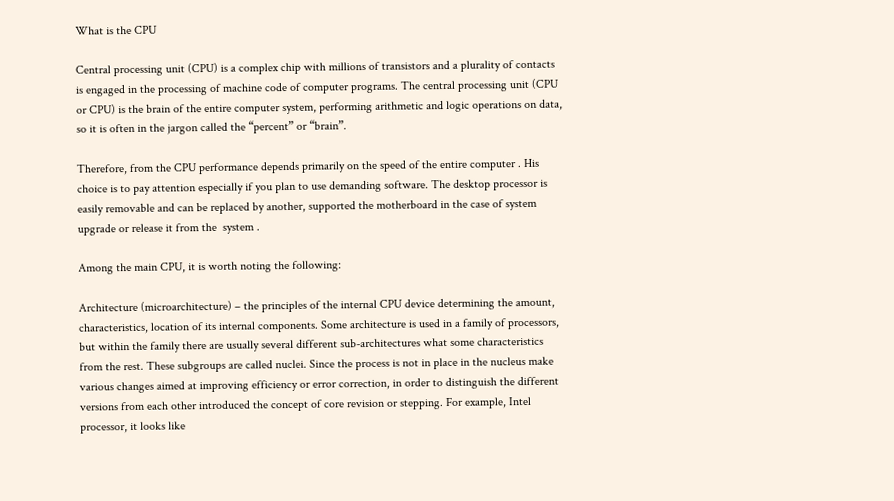What is the CPU

Central processing unit (CPU) is a complex chip with millions of transistors and a plurality of contacts is engaged in the processing of machine code of computer programs. The central processing unit (CPU or CPU) is the brain of the entire computer system, performing arithmetic and logic operations on data, so it is often in the jargon called the “percent” or “brain”.

Therefore, from the CPU performance depends primarily on the speed of the entire computer . His choice is to pay attention especially if you plan to use demanding software. The desktop processor is easily removable and can be replaced by another, supported the motherboard in the case of system upgrade or release it from the  system .

Among the main CPU, it is worth noting the following:

Architecture (microarchitecture) – the principles of the internal CPU device determining the amount, characteristics, location of its internal components. Some architecture is used in a family of processors, but within the family there are usually several different sub-architectures what some characteristics from the rest. These subgroups are called nuclei. Since the process is not in place in the nucleus make various changes aimed at improving efficiency or error correction, in order to distinguish the different versions from each other introduced the concept of core revision or stepping. For example, Intel processor, it looks like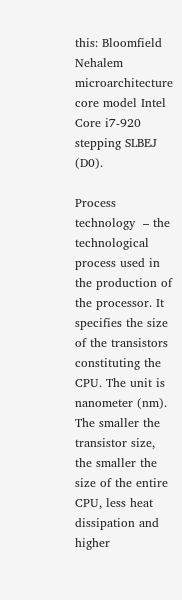this: Bloomfield Nehalem microarchitecture core model Intel Core i7-920 stepping SLBEJ (D0).

Process technology  – the technological process used in the production of the processor. It specifies the size of the transistors constituting the CPU. The unit is nanometer (nm). The smaller the transistor size, the smaller the size of the entire CPU, less heat dissipation and higher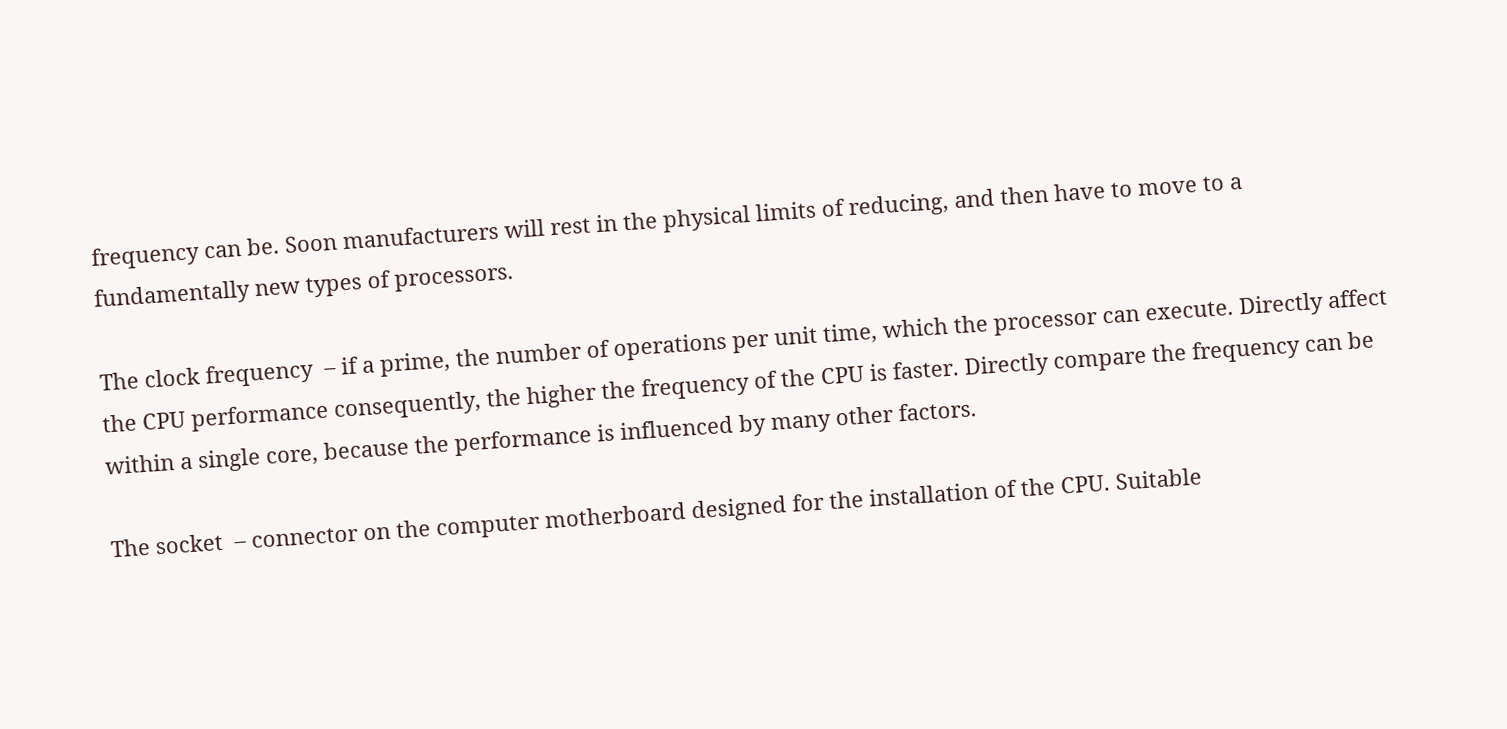frequency can be. Soon manufacturers will rest in the physical limits of reducing, and then have to move to a fundamentally new types of processors.

The clock frequency  – if a prime, the number of operations per unit time, which the processor can execute. Directly affect the CPU performance consequently, the higher the frequency of the CPU is faster. Directly compare the frequency can be within a single core, because the performance is influenced by many other factors.

The socket  – connector on the computer motherboard designed for the installation of the CPU. Suitable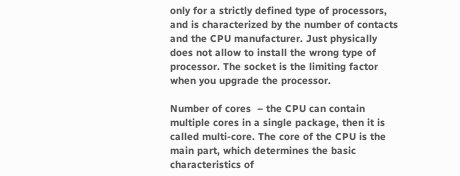only for a strictly defined type of processors, and is characterized by the number of contacts and the CPU manufacturer. Just physically does not allow to install the wrong type of processor. The socket is the limiting factor when you upgrade the processor.

Number of cores  – the CPU can contain multiple cores in a single package, then it is called multi-core. The core of the CPU is the main part, which determines the basic characteristics of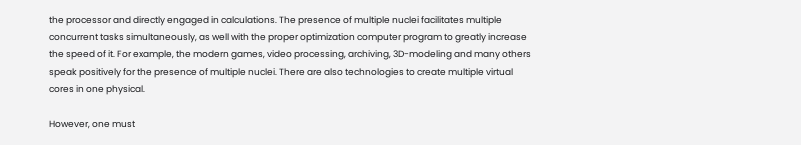the processor and directly engaged in calculations. The presence of multiple nuclei facilitates multiple concurrent tasks simultaneously, as well with the proper optimization computer program to greatly increase the speed of it. For example, the modern games, video processing, archiving, 3D-modeling and many others speak positively for the presence of multiple nuclei. There are also technologies to create multiple virtual cores in one physical.

However, one must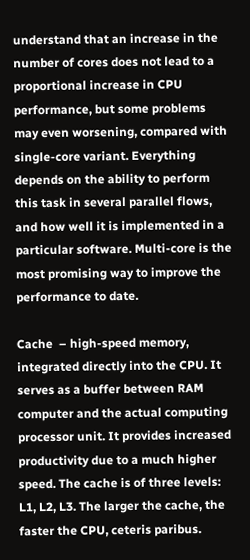understand that an increase in the number of cores does not lead to a proportional increase in CPU performance, but some problems may even worsening, compared with single-core variant. Everything depends on the ability to perform this task in several parallel flows, and how well it is implemented in a particular software. Multi-core is the most promising way to improve the performance to date.

Cache  – high-speed memory, integrated directly into the CPU. It serves as a buffer between RAM computer and the actual computing processor unit. It provides increased productivity due to a much higher speed. The cache is of three levels: L1, L2, L3. The larger the cache, the faster the CPU, ceteris paribus.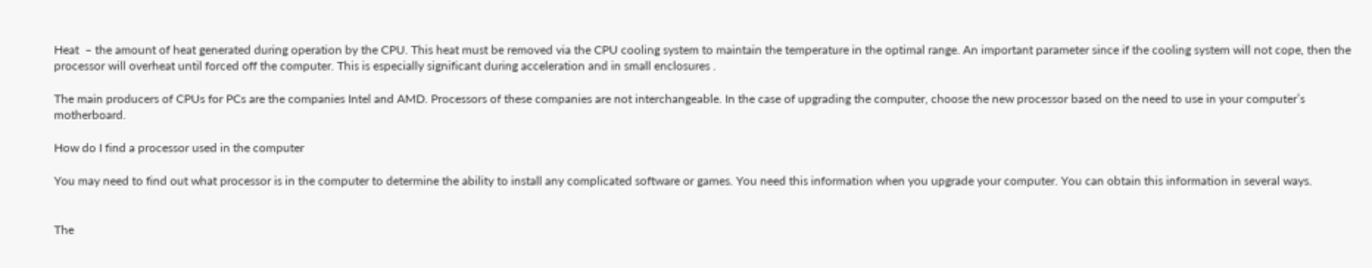Heat  – the amount of heat generated during operation by the CPU. This heat must be removed via the CPU cooling system to maintain the temperature in the optimal range. An important parameter since if the cooling system will not cope, then the processor will overheat until forced off the computer. This is especially significant during acceleration and in small enclosures .

The main producers of CPUs for PCs are the companies Intel and AMD. Processors of these companies are not interchangeable. In the case of upgrading the computer, choose the new processor based on the need to use in your computer’s motherboard.

How do I find a processor used in the computer

You may need to find out what processor is in the computer to determine the ability to install any complicated software or games. You need this information when you upgrade your computer. You can obtain this information in several ways.


The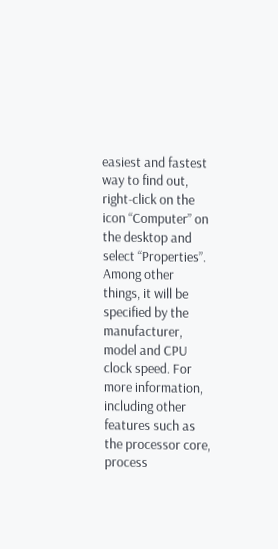easiest and fastest way to find out, right-click on the icon “Computer” on the desktop and select “Properties”. Among other things, it will be specified by the manufacturer, model and CPU clock speed. For more information, including other features such as the processor core, process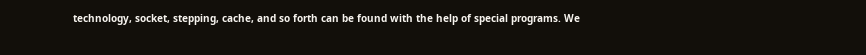technology, socket, stepping, cache, and so forth can be found with the help of special programs. We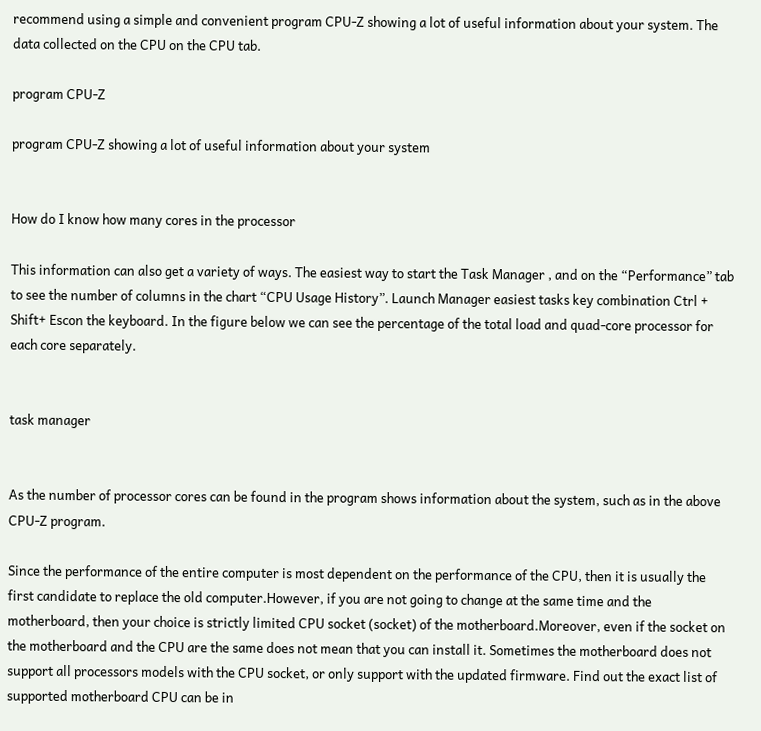recommend using a simple and convenient program CPU-Z showing a lot of useful information about your system. The data collected on the CPU on the CPU tab.

program CPU-Z

program CPU-Z showing a lot of useful information about your system


How do I know how many cores in the processor

This information can also get a variety of ways. The easiest way to start the Task Manager , and on the “Performance” tab to see the number of columns in the chart “CPU Usage History”. Launch Manager easiest tasks key combination Ctrl + Shift+ Escon the keyboard. In the figure below we can see the percentage of the total load and quad-core processor for each core separately.


task manager


As the number of processor cores can be found in the program shows information about the system, such as in the above CPU-Z program.

Since the performance of the entire computer is most dependent on the performance of the CPU, then it is usually the first candidate to replace the old computer.However, if you are not going to change at the same time and the motherboard, then your choice is strictly limited CPU socket (socket) of the motherboard.Moreover, even if the socket on the motherboard and the CPU are the same does not mean that you can install it. Sometimes the motherboard does not support all processors models with the CPU socket, or only support with the updated firmware. Find out the exact list of supported motherboard CPU can be in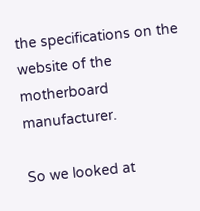the specifications on the website of the motherboard manufacturer.

So we looked at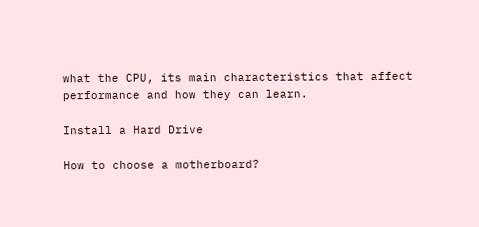what the CPU, its main characteristics that affect performance and how they can learn.

Install a Hard Drive

How to choose a motherboard?